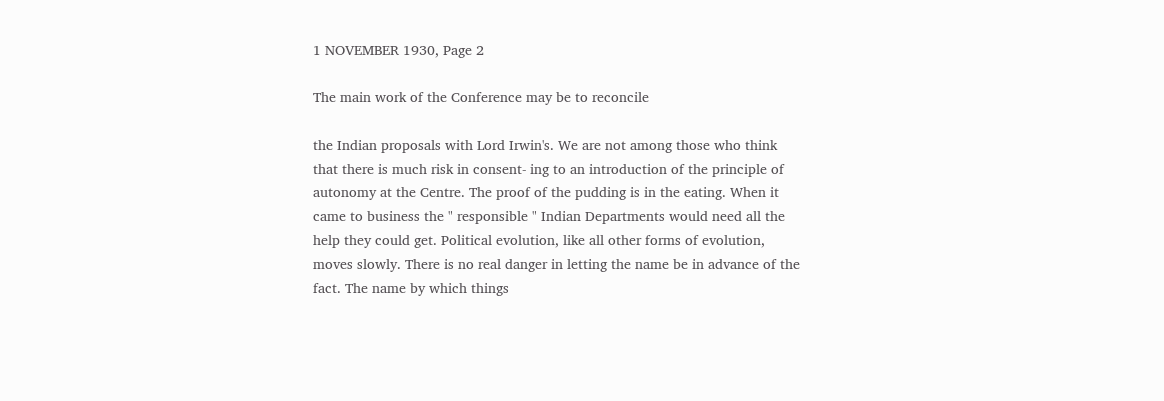1 NOVEMBER 1930, Page 2

The main work of the Conference may be to reconcile

the Indian proposals with Lord Irwin's. We are not among those who think that there is much risk in consent- ing to an introduction of the principle of autonomy at the Centre. The proof of the pudding is in the eating. When it came to business the " responsible " Indian Departments would need all the help they could get. Political evolution, like all other forms of evolution, moves slowly. There is no real danger in letting the name be in advance of the fact. The name by which things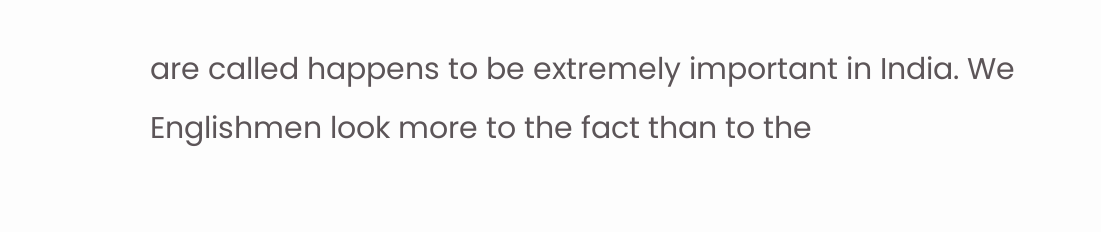are called happens to be extremely important in India. We Englishmen look more to the fact than to the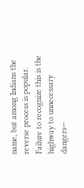name, but among Indians the reverse process is popular. Failure to recognize this is the highway to unnecessary dangers—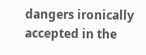dangers ironically accepted in the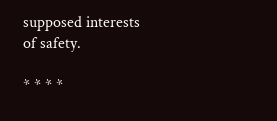supposed interests of safety.

* * * *